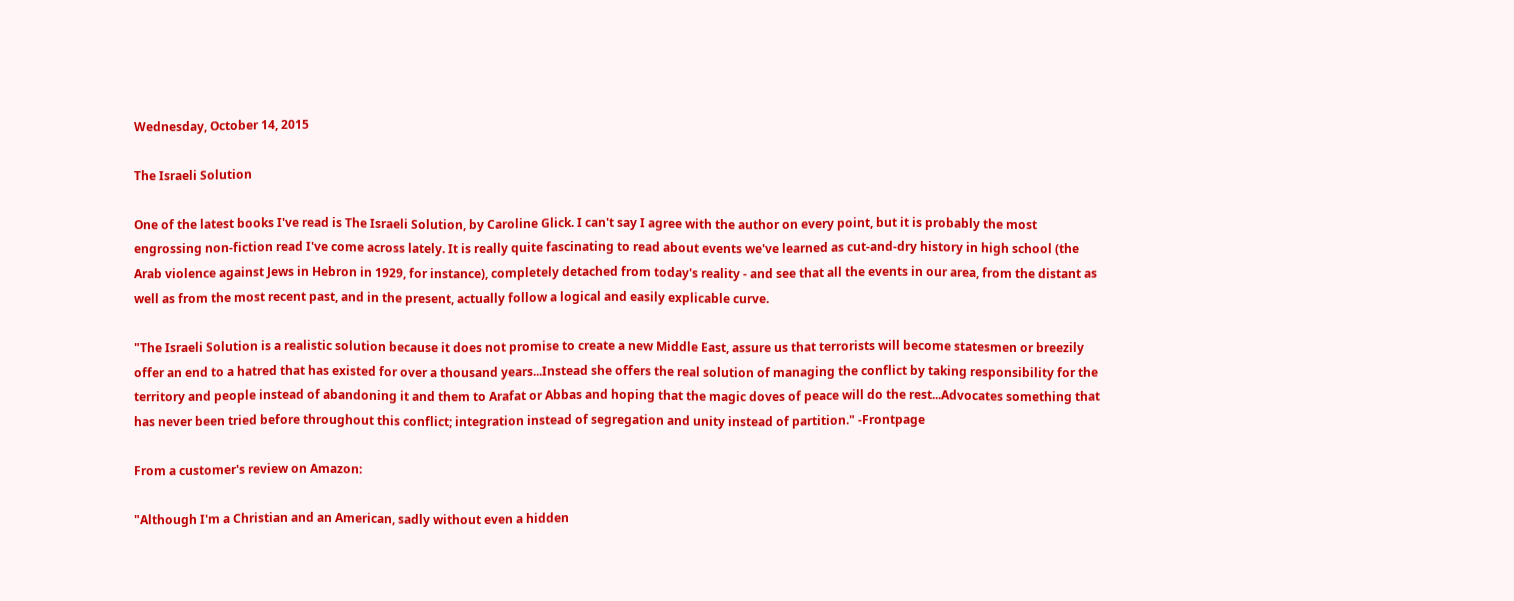Wednesday, October 14, 2015

The Israeli Solution

One of the latest books I've read is The Israeli Solution, by Caroline Glick. I can't say I agree with the author on every point, but it is probably the most engrossing non-fiction read I've come across lately. It is really quite fascinating to read about events we've learned as cut-and-dry history in high school (the Arab violence against Jews in Hebron in 1929, for instance), completely detached from today's reality - and see that all the events in our area, from the distant as well as from the most recent past, and in the present, actually follow a logical and easily explicable curve.

"The Israeli Solution is a realistic solution because it does not promise to create a new Middle East, assure us that terrorists will become statesmen or breezily offer an end to a hatred that has existed for over a thousand years...Instead she offers the real solution of managing the conflict by taking responsibility for the territory and people instead of abandoning it and them to Arafat or Abbas and hoping that the magic doves of peace will do the rest...Advocates something that has never been tried before throughout this conflict; integration instead of segregation and unity instead of partition." -Frontpage

From a customer's review on Amazon:

"Although I'm a Christian and an American, sadly without even a hidden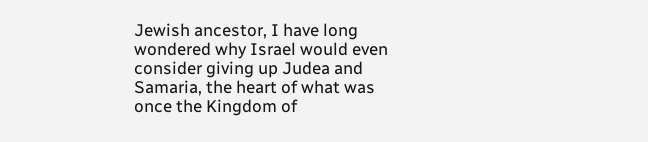Jewish ancestor, I have long wondered why Israel would even consider giving up Judea and Samaria, the heart of what was once the Kingdom of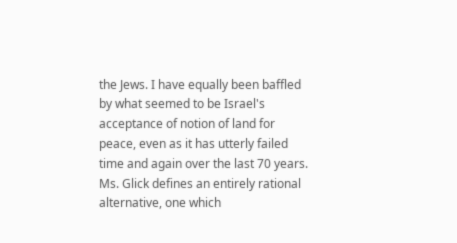the Jews. I have equally been baffled by what seemed to be Israel's acceptance of notion of land for peace, even as it has utterly failed time and again over the last 70 years. Ms. Glick defines an entirely rational alternative, one which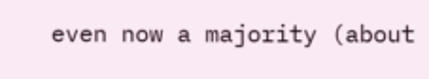even now a majority (about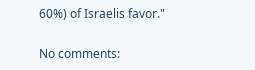60%) of Israelis favor."

No comments: